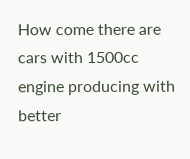How come there are cars with 1500cc engine producing with better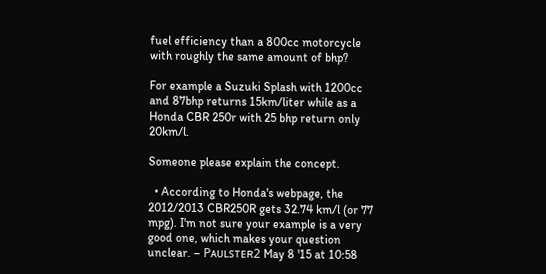fuel efficiency than a 800cc motorcycle with roughly the same amount of bhp?

For example a Suzuki Splash with 1200cc and 87bhp returns 15km/liter while as a Honda CBR 250r with 25 bhp return only 20km/l.

Someone please explain the concept.

  • According to Honda's webpage, the 2012/2013 CBR250R gets 32.74 km/l (or 77 mpg). I'm not sure your example is a very good one, which makes your question unclear. – Pᴀᴜʟsᴛᴇʀ2 May 8 '15 at 10:58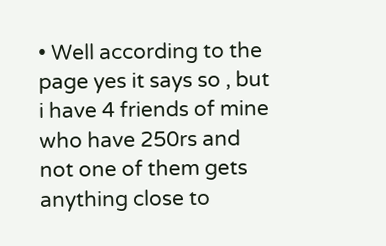• Well according to the page yes it says so , but i have 4 friends of mine who have 250rs and not one of them gets anything close to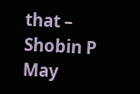that – Shobin P May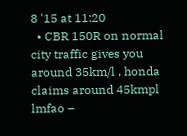8 '15 at 11:20
  • CBR 150R on normal city traffic gives you around 35km/l , honda claims around 45kmpl lmfao –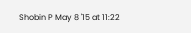Shobin P May 8 '15 at 11:22